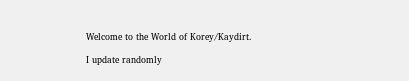Welcome to the World of Korey/Kaydirt.

I update randomly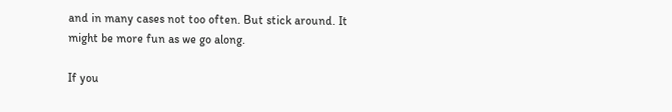and in many cases not too often. But stick around. It might be more fun as we go along.

If you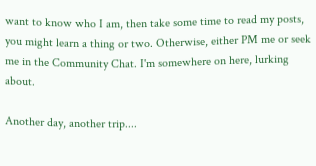want to know who I am, then take some time to read my posts, you might learn a thing or two. Otherwise, either PM me or seek me in the Community Chat. I'm somewhere on here, lurking about.

Another day, another trip....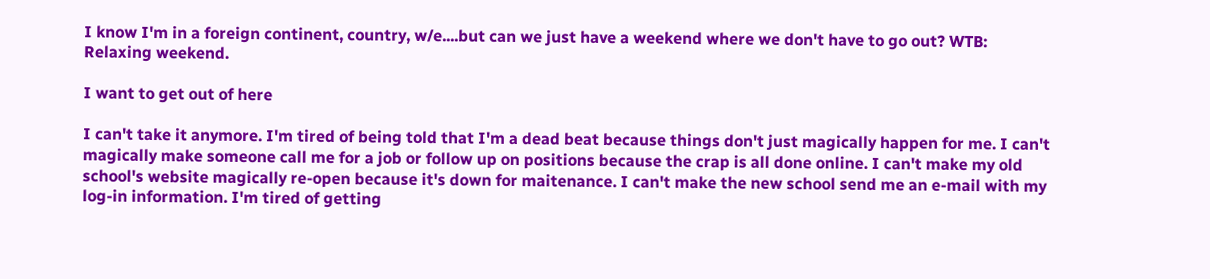I know I'm in a foreign continent, country, w/e....but can we just have a weekend where we don't have to go out? WTB: Relaxing weekend.

I want to get out of here

I can't take it anymore. I'm tired of being told that I'm a dead beat because things don't just magically happen for me. I can't magically make someone call me for a job or follow up on positions because the crap is all done online. I can't make my old school's website magically re-open because it's down for maitenance. I can't make the new school send me an e-mail with my log-in information. I'm tired of getting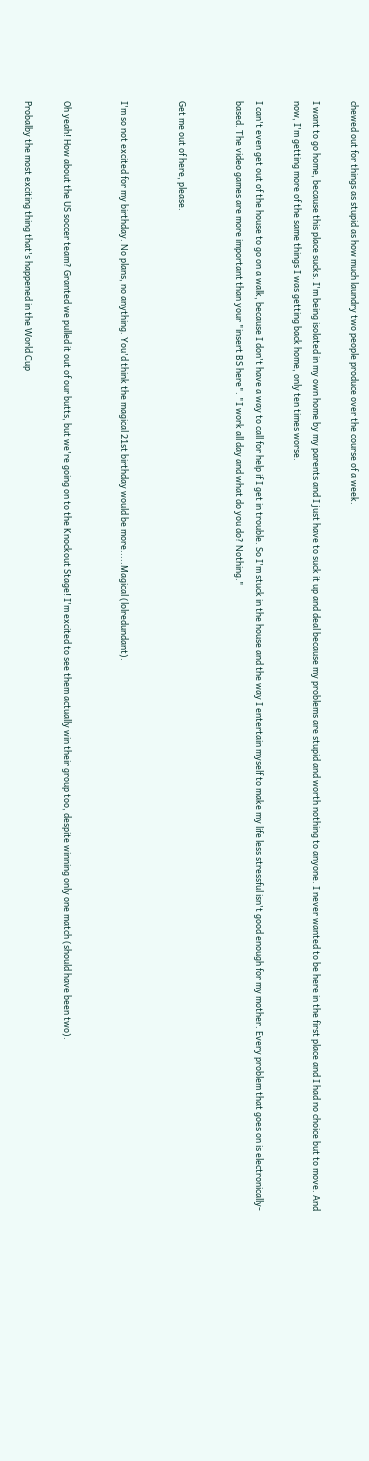chewed out for things as stupid as how much laundry two people produce over the course of a week.

I want to go home, because this place sucks. I'm being isolated in my own home by my parents and I just have to suck it up and deal because my problems are stupid and worth nothing to anyone. I never wanted to be here in the first place and I had no choice but to move. And now, I'm getting more of the same things I was getting back home, only ten times worse.

I can't even get out of the house to go on a walk, because I don't have a way to call for help if I get in trouble. So I'm stuck in the house and the way I entertain myself to make my life less stressful isn't good enough for my mother. Every problem that goes on is electronically-based. The video games are more important than your "insert BS here". "I work all day and what do you do? Nothing."


Get me out of here, please.


I'm so not excited for my birthday. No plans, no anything. You'd think the magical 21st birthday would be more.....Magical (lolredundant).


Oh yeah! How about the US soccer team? Granted we pulled it out of our butts, but we're going on to the Knockout Stage! I'm excited to see them actually win their group too, despite winning only one match (should have been two).

Probalby the most exciting thing that's happened in the World Cup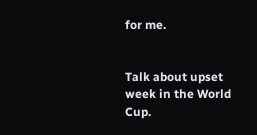for me.


Talk about upset week in the World Cup.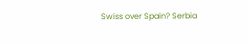Swiss over Spain? Serbia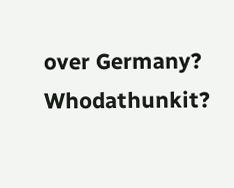over Germany? Whodathunkit?